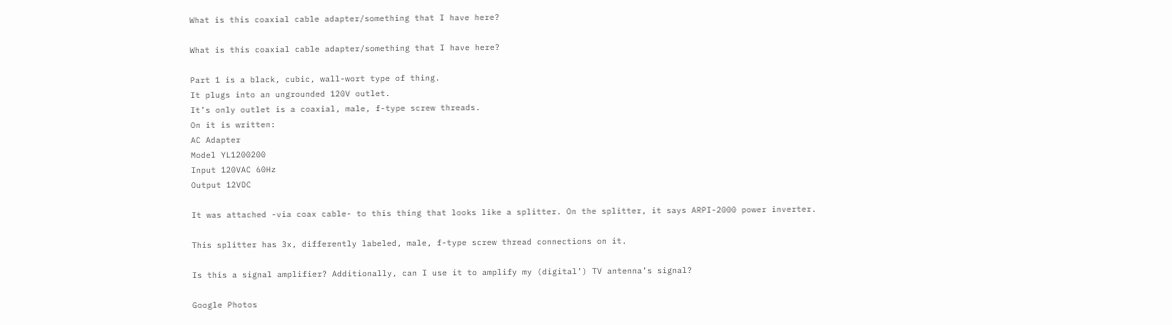What is this coaxial cable adapter/something that I have here?

What is this coaxial cable adapter/something that I have here?

Part 1 is a black, cubic, wall-wort type of thing.
It plugs into an ungrounded 120V outlet.
It’s only outlet is a coaxial, male, f-type screw threads.
On it is written:
AC Adapter
Model YL1200200
Input 120VAC 60Hz
Output 12VDC

It was attached -via coax cable- to this thing that looks like a splitter. On the splitter, it says ARPI-2000 power inverter.

This splitter has 3x, differently labeled, male, f-type screw thread connections on it.

Is this a signal amplifier? Additionally, can I use it to amplify my (digital’) TV antenna’s signal?

Google Photos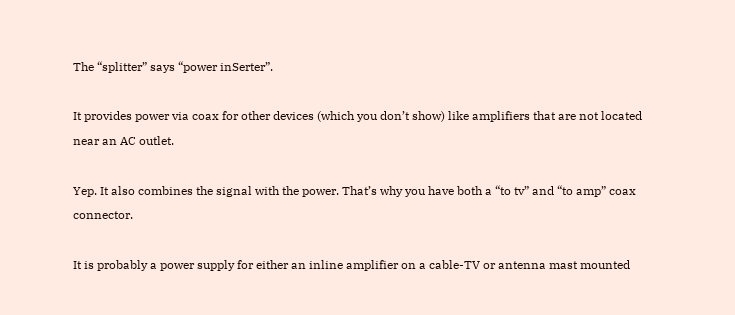The “splitter” says “power inSerter”.

It provides power via coax for other devices (which you don’t show) like amplifiers that are not located near an AC outlet.

Yep. It also combines the signal with the power. That’s why you have both a “to tv” and “to amp” coax connector.

It is probably a power supply for either an inline amplifier on a cable-TV or antenna mast mounted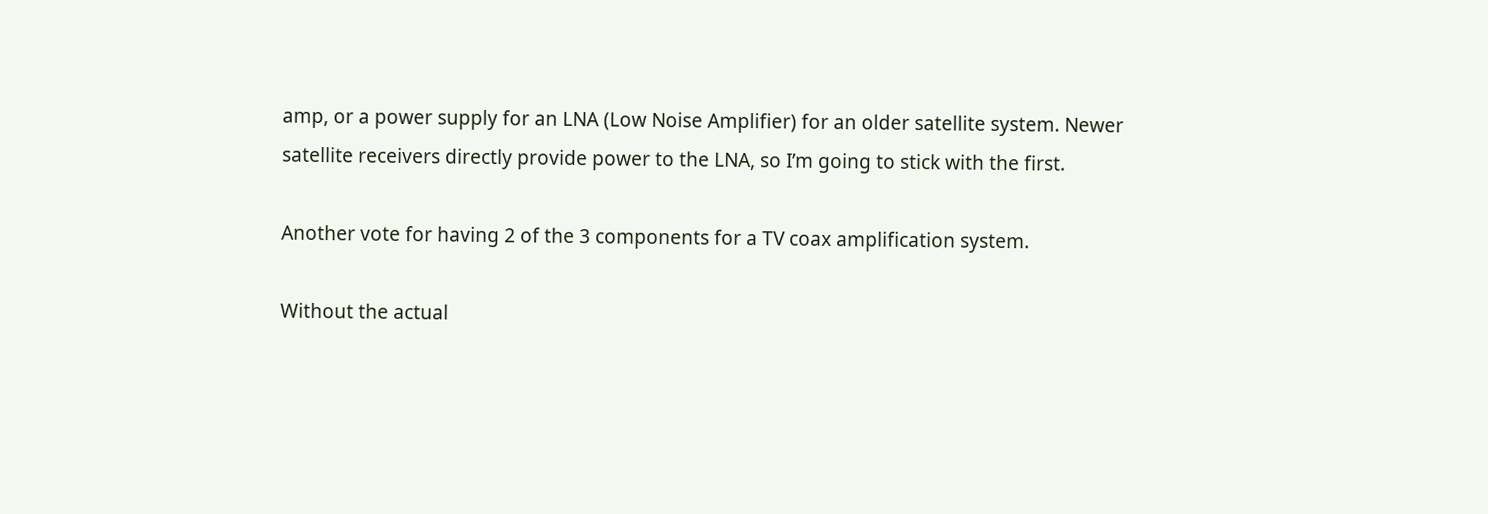amp, or a power supply for an LNA (Low Noise Amplifier) for an older satellite system. Newer satellite receivers directly provide power to the LNA, so I’m going to stick with the first.

Another vote for having 2 of the 3 components for a TV coax amplification system.

Without the actual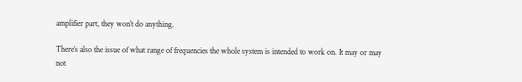amplifier part, they won’t do anything.

There’s also the issue of what range of frequencies the whole system is intended to work on. It may or may not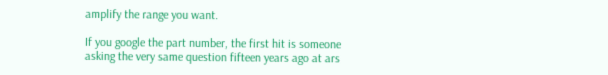amplify the range you want.

If you google the part number, the first hit is someone asking the very same question fifteen years ago at ars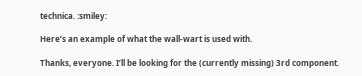technica. :smiley:

Here’s an example of what the wall-wart is used with.

Thanks, everyone. I’ll be looking for the (currently missing) 3rd component.